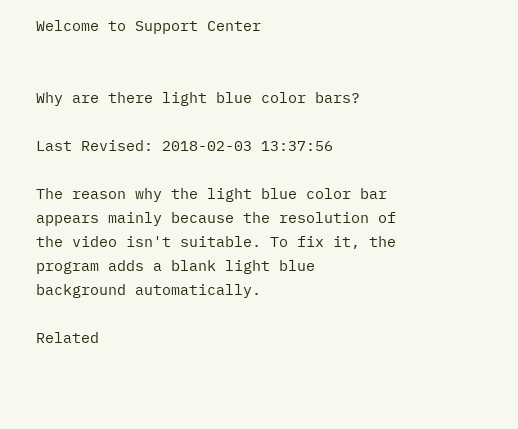Welcome to Support Center


Why are there light blue color bars?

Last Revised: 2018-02-03 13:37:56

The reason why the light blue color bar appears mainly because the resolution of the video isn't suitable. To fix it, the program adds a blank light blue background automatically.

Related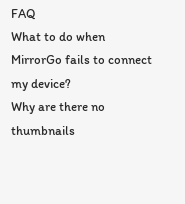FAQ
What to do when MirrorGo fails to connect my device?
Why are there no thumbnails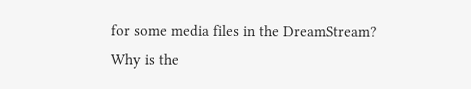for some media files in the DreamStream?
Why is the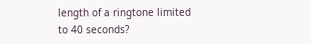length of a ringtone limited to 40 seconds?